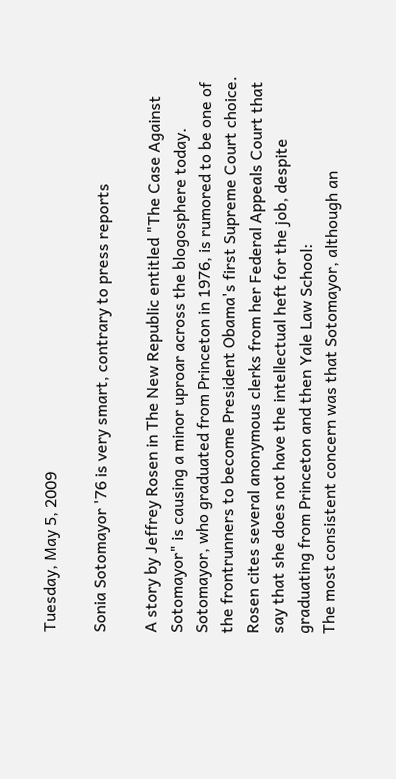Tuesday, May 5, 2009

Sonia Sotomayor '76 is very smart, contrary to press reports

A story by Jeffrey Rosen in The New Republic entitled "The Case Against Sotomayor" is causing a minor uproar across the blogosphere today. Sotomayor, who graduated from Princeton in 1976, is rumored to be one of the frontrunners to become President Obama's first Supreme Court choice. Rosen cites several anonymous clerks from her Federal Appeals Court that say that she does not have the intellectual heft for the job, despite graduating from Princeton and then Yale Law School:
The most consistent concern was that Sotomayor, although an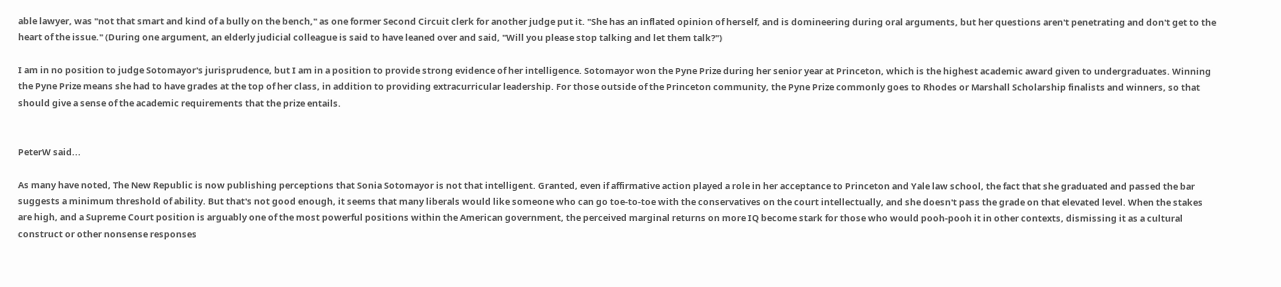able lawyer, was "not that smart and kind of a bully on the bench," as one former Second Circuit clerk for another judge put it. "She has an inflated opinion of herself, and is domineering during oral arguments, but her questions aren't penetrating and don't get to the heart of the issue." (During one argument, an elderly judicial colleague is said to have leaned over and said, "Will you please stop talking and let them talk?")

I am in no position to judge Sotomayor's jurisprudence, but I am in a position to provide strong evidence of her intelligence. Sotomayor won the Pyne Prize during her senior year at Princeton, which is the highest academic award given to undergraduates. Winning the Pyne Prize means she had to have grades at the top of her class, in addition to providing extracurricular leadership. For those outside of the Princeton community, the Pyne Prize commonly goes to Rhodes or Marshall Scholarship finalists and winners, so that should give a sense of the academic requirements that the prize entails.


PeterW said...

As many have noted, The New Republic is now publishing perceptions that Sonia Sotomayor is not that intelligent. Granted, even if affirmative action played a role in her acceptance to Princeton and Yale law school, the fact that she graduated and passed the bar suggests a minimum threshold of ability. But that's not good enough, it seems that many liberals would like someone who can go toe-to-toe with the conservatives on the court intellectually, and she doesn't pass the grade on that elevated level. When the stakes are high, and a Supreme Court position is arguably one of the most powerful positions within the American government, the perceived marginal returns on more IQ become stark for those who would pooh-pooh it in other contexts, dismissing it as a cultural construct or other nonsense responses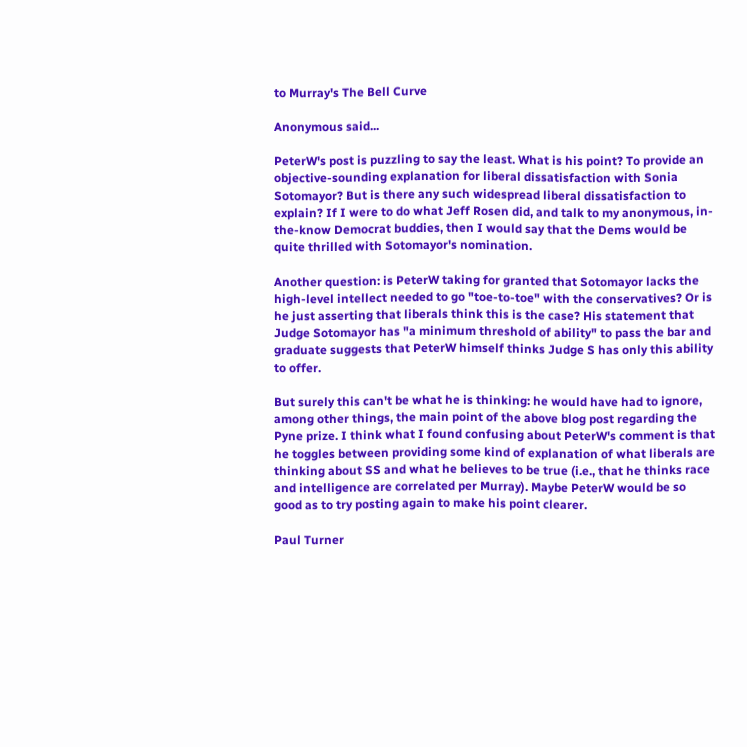to Murray's The Bell Curve

Anonymous said...

PeterW's post is puzzling to say the least. What is his point? To provide an objective-sounding explanation for liberal dissatisfaction with Sonia Sotomayor? But is there any such widespread liberal dissatisfaction to explain? If I were to do what Jeff Rosen did, and talk to my anonymous, in-the-know Democrat buddies, then I would say that the Dems would be quite thrilled with Sotomayor's nomination.

Another question: is PeterW taking for granted that Sotomayor lacks the high-level intellect needed to go "toe-to-toe" with the conservatives? Or is he just asserting that liberals think this is the case? His statement that Judge Sotomayor has "a minimum threshold of ability" to pass the bar and graduate suggests that PeterW himself thinks Judge S has only this ability to offer.

But surely this can't be what he is thinking: he would have had to ignore, among other things, the main point of the above blog post regarding the Pyne prize. I think what I found confusing about PeterW's comment is that he toggles between providing some kind of explanation of what liberals are thinking about SS and what he believes to be true (i.e., that he thinks race and intelligence are correlated per Murray). Maybe PeterW would be so good as to try posting again to make his point clearer.

Paul Turner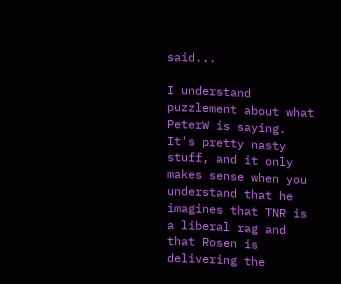said...

I understand puzzlement about what PeterW is saying. It's pretty nasty stuff, and it only makes sense when you understand that he imagines that TNR is a liberal rag and that Rosen is delivering the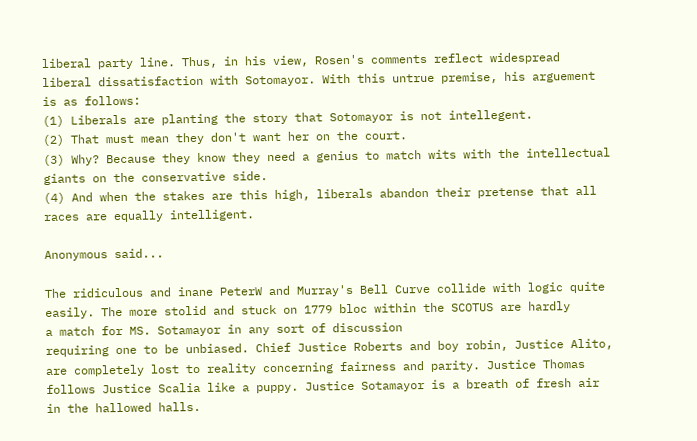liberal party line. Thus, in his view, Rosen's comments reflect widespread liberal dissatisfaction with Sotomayor. With this untrue premise, his arguement is as follows:
(1) Liberals are planting the story that Sotomayor is not intellegent.
(2) That must mean they don't want her on the court.
(3) Why? Because they know they need a genius to match wits with the intellectual giants on the conservative side.
(4) And when the stakes are this high, liberals abandon their pretense that all races are equally intelligent.

Anonymous said...

The ridiculous and inane PeterW and Murray's Bell Curve collide with logic quite easily. The more stolid and stuck on 1779 bloc within the SCOTUS are hardly
a match for MS. Sotamayor in any sort of discussion
requiring one to be unbiased. Chief Justice Roberts and boy robin, Justice Alito, are completely lost to reality concerning fairness and parity. Justice Thomas
follows Justice Scalia like a puppy. Justice Sotamayor is a breath of fresh air in the hallowed halls.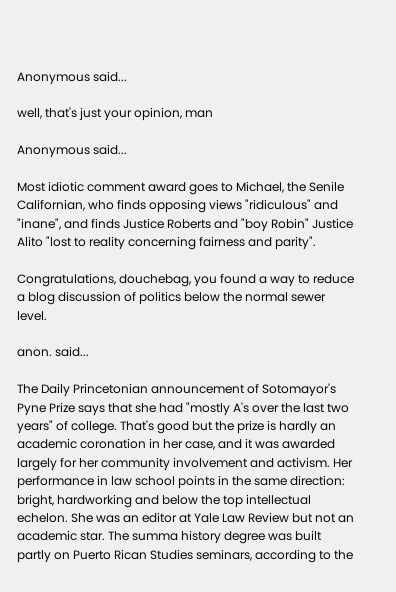Anonymous said...

well, that's just your opinion, man

Anonymous said...

Most idiotic comment award goes to Michael, the Senile Californian, who finds opposing views "ridiculous" and "inane", and finds Justice Roberts and "boy Robin" Justice Alito "lost to reality concerning fairness and parity".

Congratulations, douchebag, you found a way to reduce a blog discussion of politics below the normal sewer level.

anon. said...

The Daily Princetonian announcement of Sotomayor's Pyne Prize says that she had "mostly A's over the last two years" of college. That's good but the prize is hardly an academic coronation in her case, and it was awarded largely for her community involvement and activism. Her performance in law school points in the same direction: bright, hardworking and below the top intellectual echelon. She was an editor at Yale Law Review but not an academic star. The summa history degree was built partly on Puerto Rican Studies seminars, according to the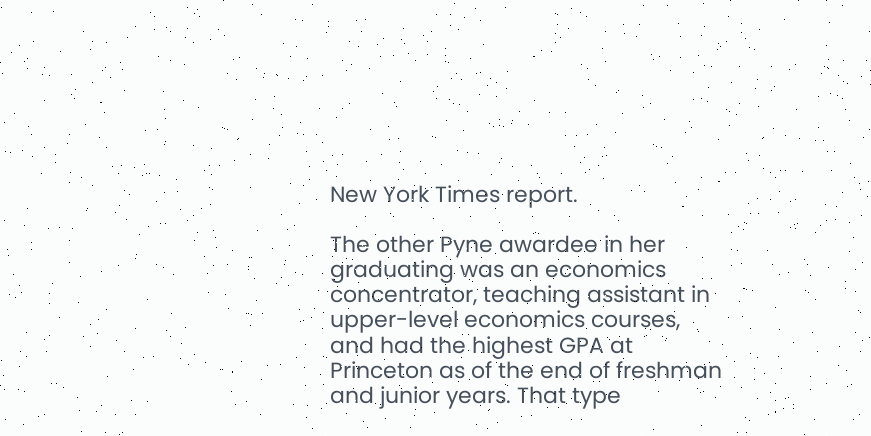New York Times report.

The other Pyne awardee in her graduating was an economics concentrator, teaching assistant in upper-level economics courses, and had the highest GPA at Princeton as of the end of freshman and junior years. That type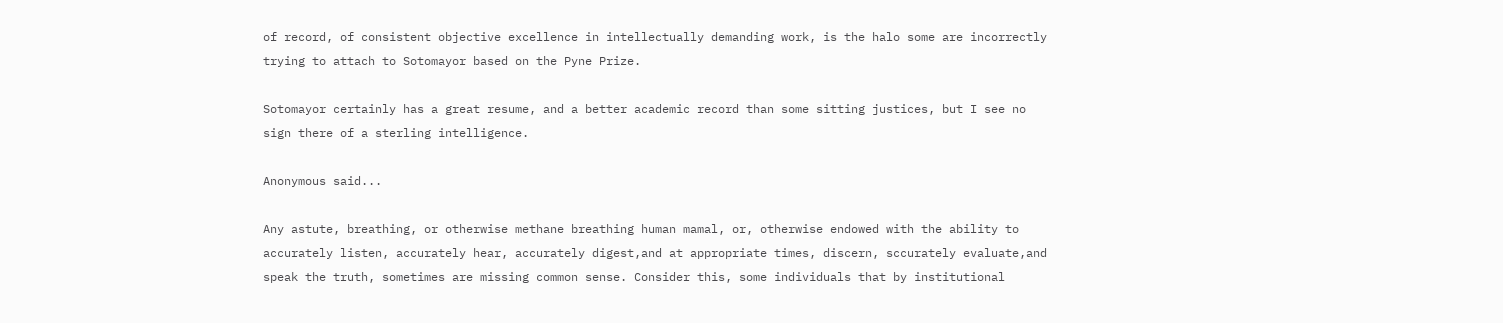of record, of consistent objective excellence in intellectually demanding work, is the halo some are incorrectly trying to attach to Sotomayor based on the Pyne Prize.

Sotomayor certainly has a great resume, and a better academic record than some sitting justices, but I see no sign there of a sterling intelligence.

Anonymous said...

Any astute, breathing, or otherwise methane breathing human mamal, or, otherwise endowed with the ability to accurately listen, accurately hear, accurately digest,and at appropriate times, discern, sccurately evaluate,and speak the truth, sometimes are missing common sense. Consider this, some individuals that by institutional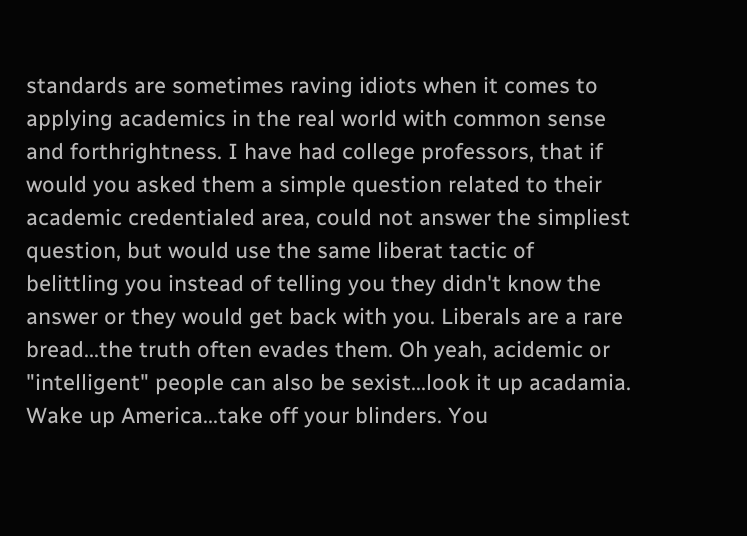standards are sometimes raving idiots when it comes to applying academics in the real world with common sense and forthrightness. I have had college professors, that if would you asked them a simple question related to their academic credentialed area, could not answer the simpliest question, but would use the same liberat tactic of belittling you instead of telling you they didn't know the answer or they would get back with you. Liberals are a rare bread...the truth often evades them. Oh yeah, acidemic or "intelligent" people can also be sexist...look it up acadamia. Wake up America...take off your blinders. You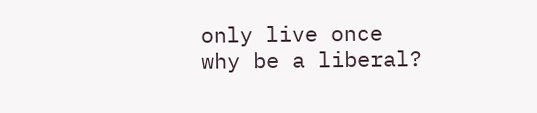only live once why be a liberal?